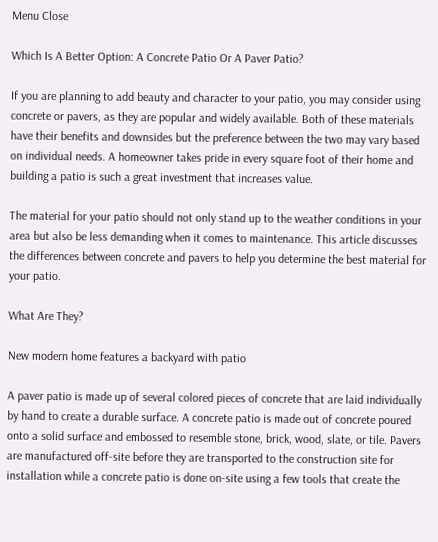Menu Close

Which Is A Better Option: A Concrete Patio Or A Paver Patio?

If you are planning to add beauty and character to your patio, you may consider using concrete or pavers, as they are popular and widely available. Both of these materials have their benefits and downsides but the preference between the two may vary based on individual needs. A homeowner takes pride in every square foot of their home and building a patio is such a great investment that increases value.

The material for your patio should not only stand up to the weather conditions in your area but also be less demanding when it comes to maintenance. This article discusses the differences between concrete and pavers to help you determine the best material for your patio.

What Are They?

New modern home features a backyard with patio

A paver patio is made up of several colored pieces of concrete that are laid individually by hand to create a durable surface. A concrete patio is made out of concrete poured onto a solid surface and embossed to resemble stone, brick, wood, slate, or tile. Pavers are manufactured off-site before they are transported to the construction site for installation while a concrete patio is done on-site using a few tools that create the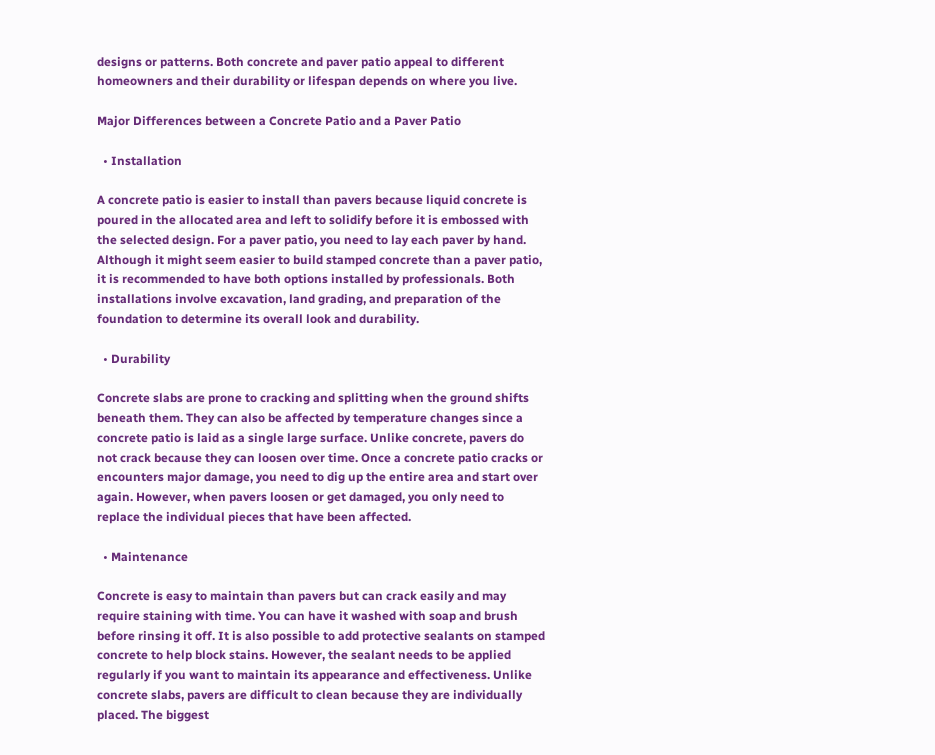designs or patterns. Both concrete and paver patio appeal to different homeowners and their durability or lifespan depends on where you live.

Major Differences between a Concrete Patio and a Paver Patio

  • Installation

A concrete patio is easier to install than pavers because liquid concrete is poured in the allocated area and left to solidify before it is embossed with the selected design. For a paver patio, you need to lay each paver by hand. Although it might seem easier to build stamped concrete than a paver patio, it is recommended to have both options installed by professionals. Both installations involve excavation, land grading, and preparation of the foundation to determine its overall look and durability.

  • Durability

Concrete slabs are prone to cracking and splitting when the ground shifts beneath them. They can also be affected by temperature changes since a concrete patio is laid as a single large surface. Unlike concrete, pavers do not crack because they can loosen over time. Once a concrete patio cracks or encounters major damage, you need to dig up the entire area and start over again. However, when pavers loosen or get damaged, you only need to replace the individual pieces that have been affected.

  • Maintenance

Concrete is easy to maintain than pavers but can crack easily and may require staining with time. You can have it washed with soap and brush before rinsing it off. It is also possible to add protective sealants on stamped concrete to help block stains. However, the sealant needs to be applied regularly if you want to maintain its appearance and effectiveness. Unlike concrete slabs, pavers are difficult to clean because they are individually placed. The biggest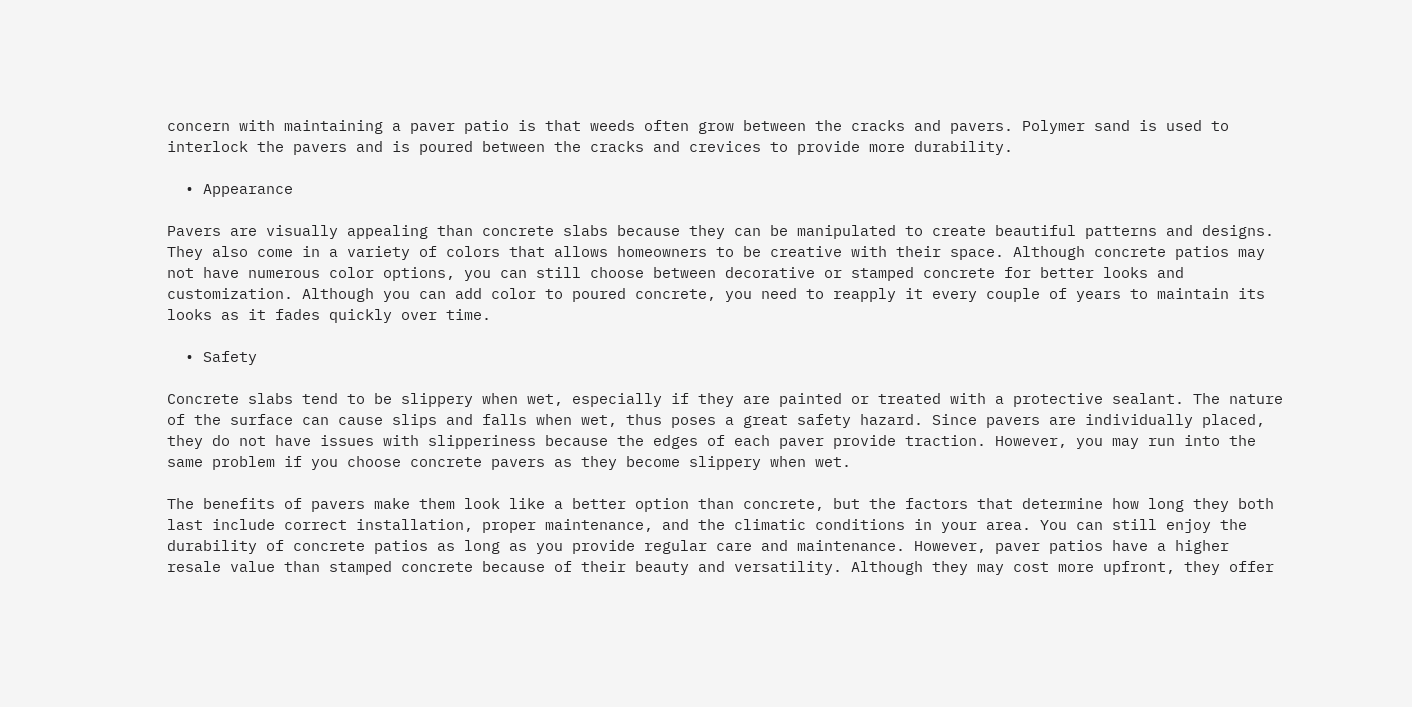concern with maintaining a paver patio is that weeds often grow between the cracks and pavers. Polymer sand is used to interlock the pavers and is poured between the cracks and crevices to provide more durability.

  • Appearance

Pavers are visually appealing than concrete slabs because they can be manipulated to create beautiful patterns and designs. They also come in a variety of colors that allows homeowners to be creative with their space. Although concrete patios may not have numerous color options, you can still choose between decorative or stamped concrete for better looks and customization. Although you can add color to poured concrete, you need to reapply it every couple of years to maintain its looks as it fades quickly over time.

  • Safety

Concrete slabs tend to be slippery when wet, especially if they are painted or treated with a protective sealant. The nature of the surface can cause slips and falls when wet, thus poses a great safety hazard. Since pavers are individually placed, they do not have issues with slipperiness because the edges of each paver provide traction. However, you may run into the same problem if you choose concrete pavers as they become slippery when wet.

The benefits of pavers make them look like a better option than concrete, but the factors that determine how long they both last include correct installation, proper maintenance, and the climatic conditions in your area. You can still enjoy the durability of concrete patios as long as you provide regular care and maintenance. However, paver patios have a higher resale value than stamped concrete because of their beauty and versatility. Although they may cost more upfront, they offer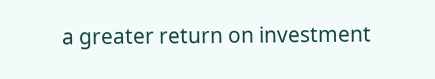a greater return on investment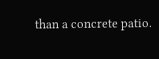than a concrete patio.